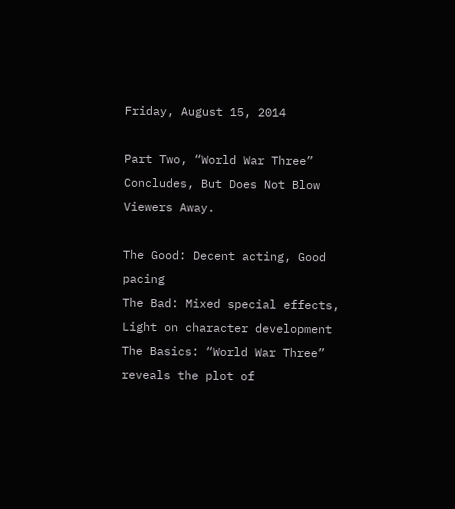Friday, August 15, 2014

Part Two, “World War Three” Concludes, But Does Not Blow Viewers Away.

The Good: Decent acting, Good pacing
The Bad: Mixed special effects, Light on character development
The Basics: “World War Three” reveals the plot of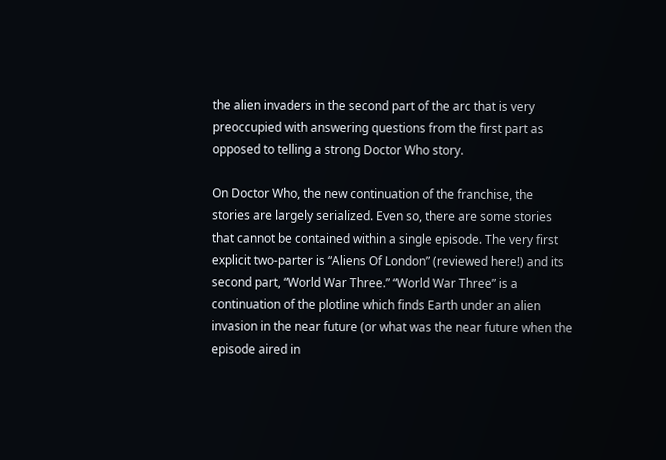the alien invaders in the second part of the arc that is very preoccupied with answering questions from the first part as opposed to telling a strong Doctor Who story.

On Doctor Who, the new continuation of the franchise, the stories are largely serialized. Even so, there are some stories that cannot be contained within a single episode. The very first explicit two-parter is “Aliens Of London” (reviewed here!) and its second part, “World War Three.” “World War Three” is a continuation of the plotline which finds Earth under an alien invasion in the near future (or what was the near future when the episode aired in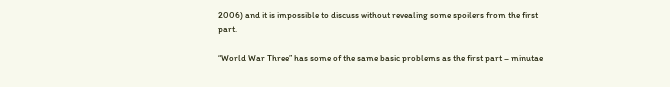2006) and it is impossible to discuss without revealing some spoilers from the first part.

“World War Three” has some of the same basic problems as the first part – minutae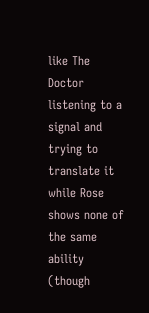like The Doctor listening to a signal and trying to translate it while Rose shows none of the same ability (though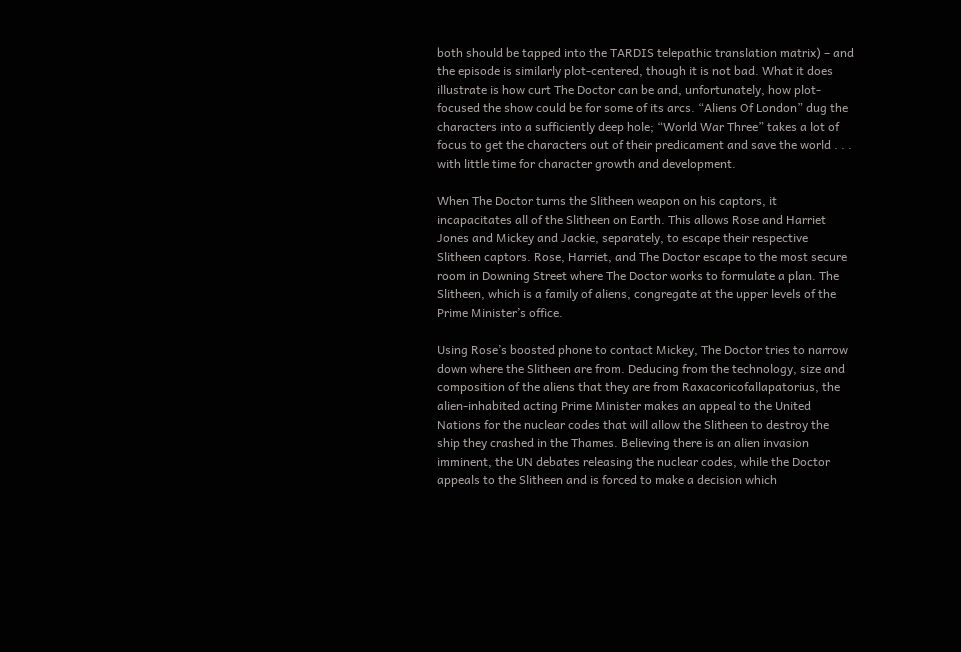both should be tapped into the TARDIS telepathic translation matrix) – and the episode is similarly plot-centered, though it is not bad. What it does illustrate is how curt The Doctor can be and, unfortunately, how plot-focused the show could be for some of its arcs. “Aliens Of London” dug the characters into a sufficiently deep hole; “World War Three” takes a lot of focus to get the characters out of their predicament and save the world . . . with little time for character growth and development.

When The Doctor turns the Slitheen weapon on his captors, it incapacitates all of the Slitheen on Earth. This allows Rose and Harriet Jones and Mickey and Jackie, separately, to escape their respective Slitheen captors. Rose, Harriet, and The Doctor escape to the most secure room in Downing Street where The Doctor works to formulate a plan. The Slitheen, which is a family of aliens, congregate at the upper levels of the Prime Minister’s office.

Using Rose’s boosted phone to contact Mickey, The Doctor tries to narrow down where the Slitheen are from. Deducing from the technology, size and composition of the aliens that they are from Raxacoricofallapatorius, the alien-inhabited acting Prime Minister makes an appeal to the United Nations for the nuclear codes that will allow the Slitheen to destroy the ship they crashed in the Thames. Believing there is an alien invasion imminent, the UN debates releasing the nuclear codes, while the Doctor appeals to the Slitheen and is forced to make a decision which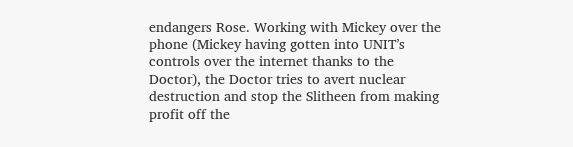endangers Rose. Working with Mickey over the phone (Mickey having gotten into UNIT’s controls over the internet thanks to the Doctor), the Doctor tries to avert nuclear destruction and stop the Slitheen from making profit off the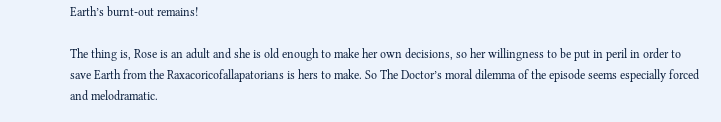Earth’s burnt-out remains!

The thing is, Rose is an adult and she is old enough to make her own decisions, so her willingness to be put in peril in order to save Earth from the Raxacoricofallapatorians is hers to make. So The Doctor’s moral dilemma of the episode seems especially forced and melodramatic.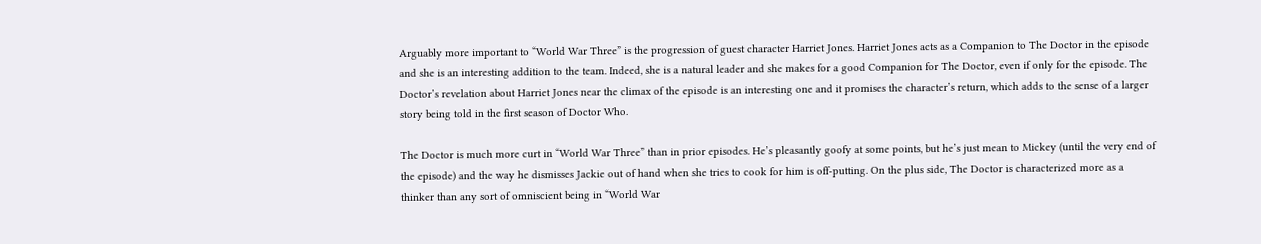Arguably more important to “World War Three” is the progression of guest character Harriet Jones. Harriet Jones acts as a Companion to The Doctor in the episode and she is an interesting addition to the team. Indeed, she is a natural leader and she makes for a good Companion for The Doctor, even if only for the episode. The Doctor’s revelation about Harriet Jones near the climax of the episode is an interesting one and it promises the character’s return, which adds to the sense of a larger story being told in the first season of Doctor Who.

The Doctor is much more curt in “World War Three” than in prior episodes. He’s pleasantly goofy at some points, but he’s just mean to Mickey (until the very end of the episode) and the way he dismisses Jackie out of hand when she tries to cook for him is off-putting. On the plus side, The Doctor is characterized more as a thinker than any sort of omniscient being in “World War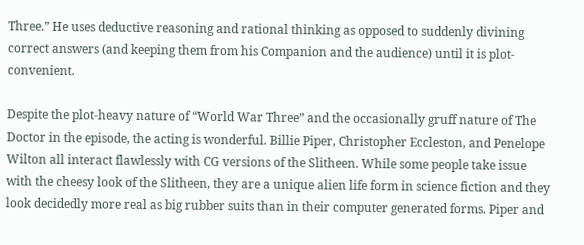Three.” He uses deductive reasoning and rational thinking as opposed to suddenly divining correct answers (and keeping them from his Companion and the audience) until it is plot-convenient.

Despite the plot-heavy nature of “World War Three” and the occasionally gruff nature of The Doctor in the episode, the acting is wonderful. Billie Piper, Christopher Eccleston, and Penelope Wilton all interact flawlessly with CG versions of the Slitheen. While some people take issue with the cheesy look of the Slitheen, they are a unique alien life form in science fiction and they look decidedly more real as big rubber suits than in their computer generated forms. Piper and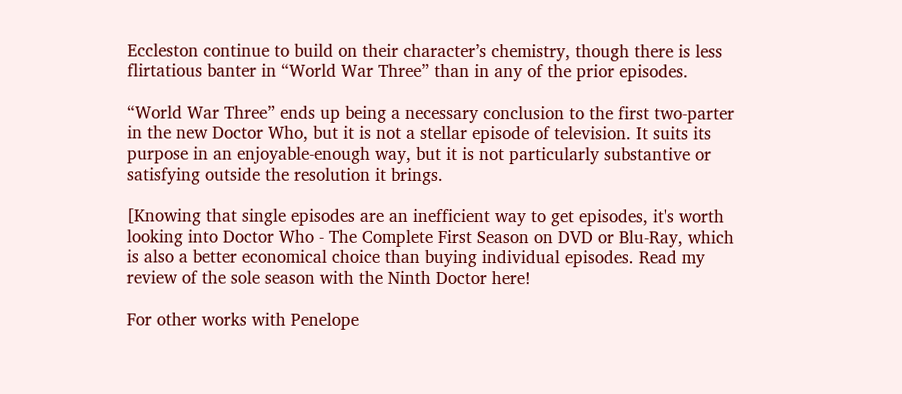Eccleston continue to build on their character’s chemistry, though there is less flirtatious banter in “World War Three” than in any of the prior episodes.

“World War Three” ends up being a necessary conclusion to the first two-parter in the new Doctor Who, but it is not a stellar episode of television. It suits its purpose in an enjoyable-enough way, but it is not particularly substantive or satisfying outside the resolution it brings.

[Knowing that single episodes are an inefficient way to get episodes, it's worth looking into Doctor Who - The Complete First Season on DVD or Blu-Ray, which is also a better economical choice than buying individual episodes. Read my review of the sole season with the Ninth Doctor here!

For other works with Penelope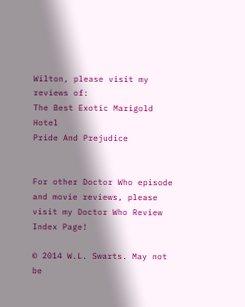Wilton, please visit my reviews of:
The Best Exotic Marigold Hotel
Pride And Prejudice


For other Doctor Who episode and movie reviews, please visit my Doctor Who Review Index Page!

© 2014 W.L. Swarts. May not be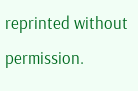reprinted without permission.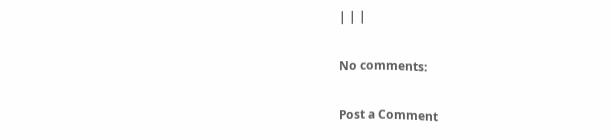| | |

No comments:

Post a Comment